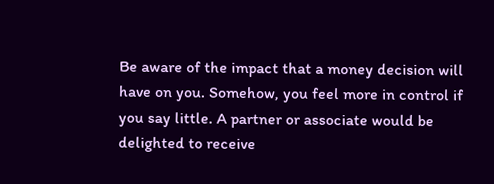Be aware of the impact that a money decision will have on you. Somehow, you feel more in control if you say little. A partner or associate would be delighted to receive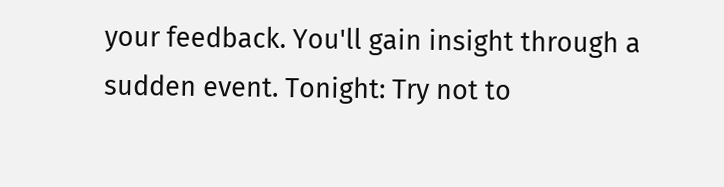your feedback. You'll gain insight through a sudden event. Tonight: Try not to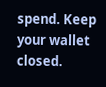spend. Keep your wallet closed.